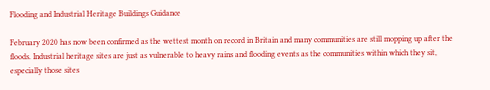Flooding and Industrial Heritage Buildings Guidance

February 2020 has now been confirmed as the wettest month on record in Britain and many communities are still mopping up after the floods. Industrial heritage sites are just as vulnerable to heavy rains and flooding events as the communities within which they sit, especially those sites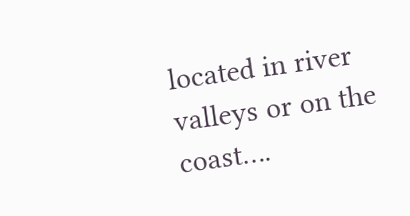located in river valleys or on the coast….